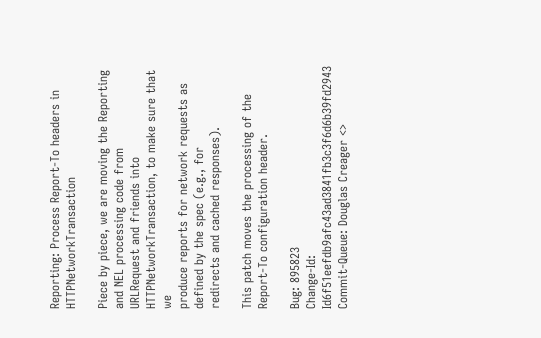Reporting: Process Report-To headers in HTTPNetworkTransaction

Piece by piece, we are moving the Reporting and NEL processing code from
URLRequest and friends into HTTPNetworkTransaction, to make sure that we
produce reports for network requests as defined by the spec (e.g., for
redirects and cached responses).

This patch moves the processing of the Report-To configuration header.

Bug: 895823
Change-Id: Id6f51eefdb9afc43ad3841fb3c3f6d6b39fd2943
Commit-Queue: Douglas Creager <>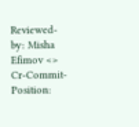Reviewed-by: Misha Efimov <>
Cr-Commit-Position: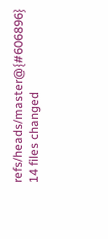refs/heads/master@{#606896}
14 files changed